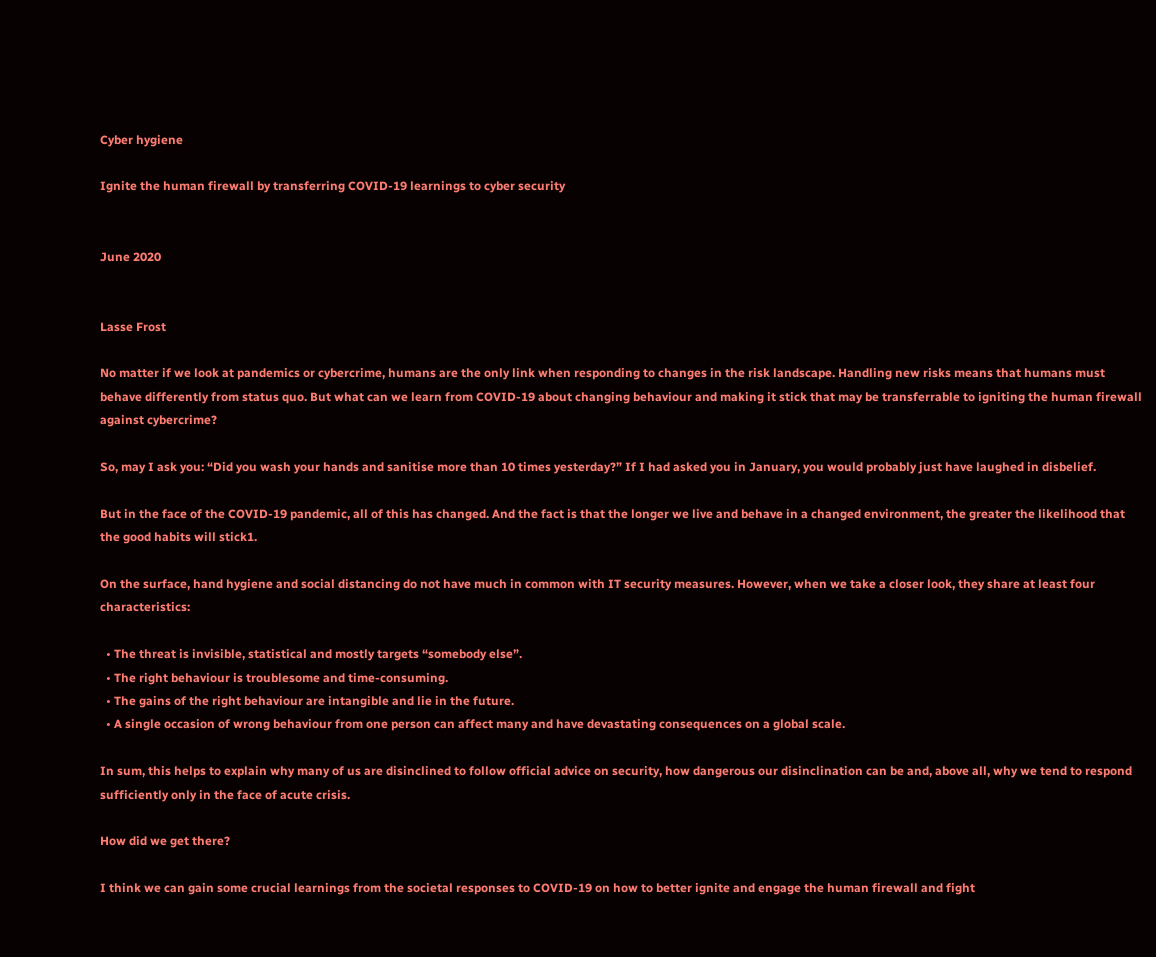Cyber hygiene

Ignite the human firewall by transferring COVID-19 learnings to cyber security


June 2020


Lasse Frost

No matter if we look at pandemics or cybercrime, humans are the only link when responding to changes in the risk landscape. Handling new risks means that humans must behave differently from status quo. But what can we learn from COVID-19 about changing behaviour and making it stick that may be transferrable to igniting the human firewall against cybercrime?

So, may I ask you: “Did you wash your hands and sanitise more than 10 times yesterday?” If I had asked you in January, you would probably just have laughed in disbelief.

But in the face of the COVID-19 pandemic, all of this has changed. And the fact is that the longer we live and behave in a changed environment, the greater the likelihood that the good habits will stick1.

On the surface, hand hygiene and social distancing do not have much in common with IT security measures. However, when we take a closer look, they share at least four characteristics:

  • The threat is invisible, statistical and mostly targets “somebody else”.
  • The right behaviour is troublesome and time-consuming.
  • The gains of the right behaviour are intangible and lie in the future.
  • A single occasion of wrong behaviour from one person can affect many and have devastating consequences on a global scale.

In sum, this helps to explain why many of us are disinclined to follow official advice on security, how dangerous our disinclination can be and, above all, why we tend to respond sufficiently only in the face of acute crisis.

How did we get there?

I think we can gain some crucial learnings from the societal responses to COVID-19 on how to better ignite and engage the human firewall and fight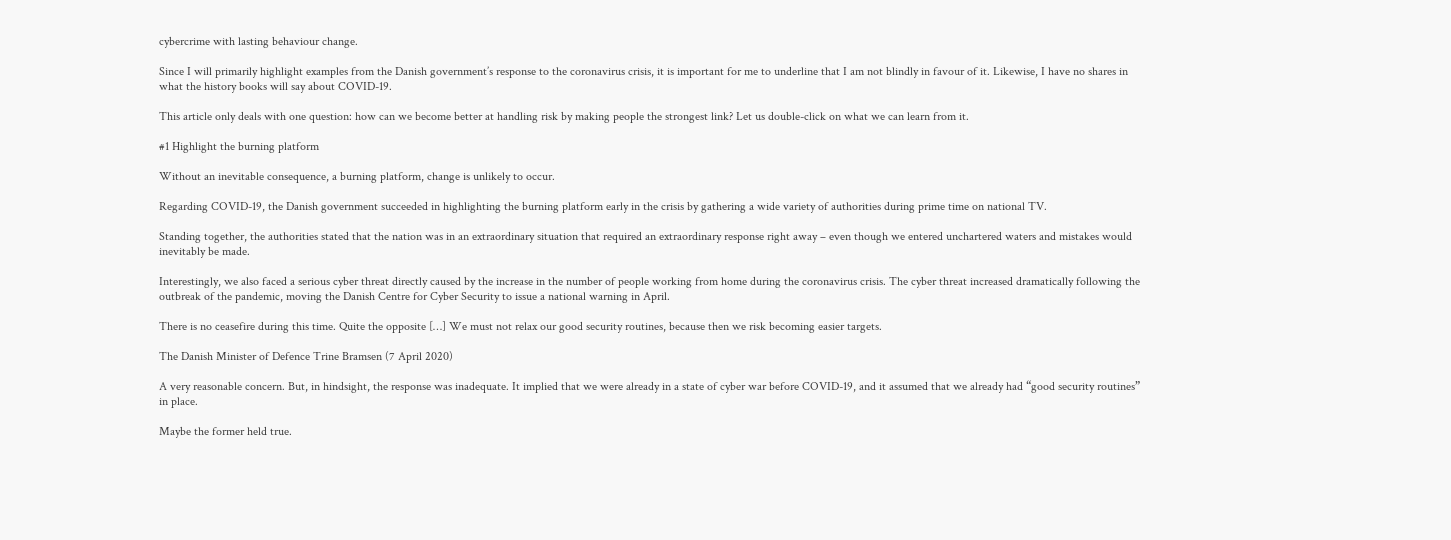cybercrime with lasting behaviour change.

Since I will primarily highlight examples from the Danish government’s response to the coronavirus crisis, it is important for me to underline that I am not blindly in favour of it. Likewise, I have no shares in what the history books will say about COVID-19.

This article only deals with one question: how can we become better at handling risk by making people the strongest link? Let us double-click on what we can learn from it.

#1 Highlight the burning platform

Without an inevitable consequence, a burning platform, change is unlikely to occur.

Regarding COVID-19, the Danish government succeeded in highlighting the burning platform early in the crisis by gathering a wide variety of authorities during prime time on national TV.

Standing together, the authorities stated that the nation was in an extraordinary situation that required an extraordinary response right away – even though we entered unchartered waters and mistakes would inevitably be made.

Interestingly, we also faced a serious cyber threat directly caused by the increase in the number of people working from home during the coronavirus crisis. The cyber threat increased dramatically following the outbreak of the pandemic, moving the Danish Centre for Cyber Security to issue a national warning in April.

There is no ceasefire during this time. Quite the opposite […] We must not relax our good security routines, because then we risk becoming easier targets.

The Danish Minister of Defence Trine Bramsen (7 April 2020)

A very reasonable concern. But, in hindsight, the response was inadequate. It implied that we were already in a state of cyber war before COVID-19, and it assumed that we already had “good security routines” in place.

Maybe the former held true.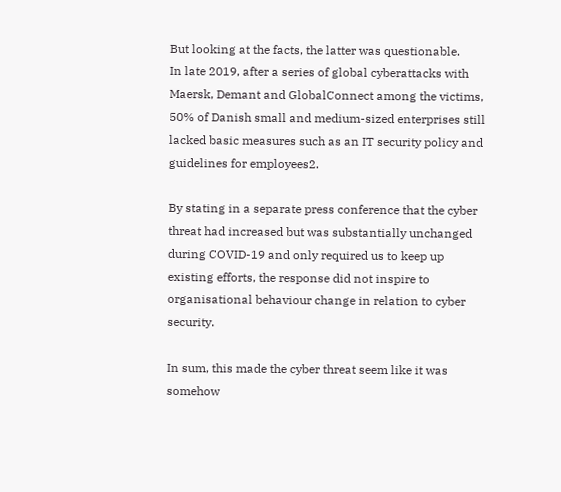But looking at the facts, the latter was questionable.
In late 2019, after a series of global cyberattacks with Maersk, Demant and GlobalConnect among the victims, 50% of Danish small and medium-sized enterprises still lacked basic measures such as an IT security policy and guidelines for employees2.

By stating in a separate press conference that the cyber threat had increased but was substantially unchanged during COVID-19 and only required us to keep up existing efforts, the response did not inspire to organisational behaviour change in relation to cyber security.

In sum, this made the cyber threat seem like it was somehow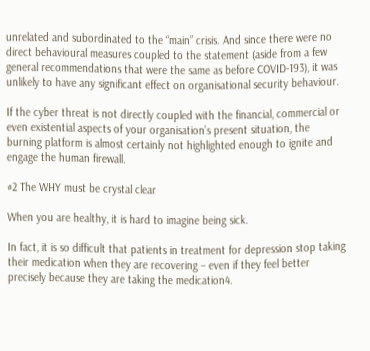unrelated and subordinated to the “main” crisis. And since there were no direct behavioural measures coupled to the statement (aside from a few general recommendations that were the same as before COVID-193), it was unlikely to have any significant effect on organisational security behaviour.

If the cyber threat is not directly coupled with the financial, commercial or even existential aspects of your organisation’s present situation, the burning platform is almost certainly not highlighted enough to ignite and engage the human firewall.

#2 The WHY must be crystal clear

When you are healthy, it is hard to imagine being sick.

In fact, it is so difficult that patients in treatment for depression stop taking their medication when they are recovering – even if they feel better precisely because they are taking the medication4.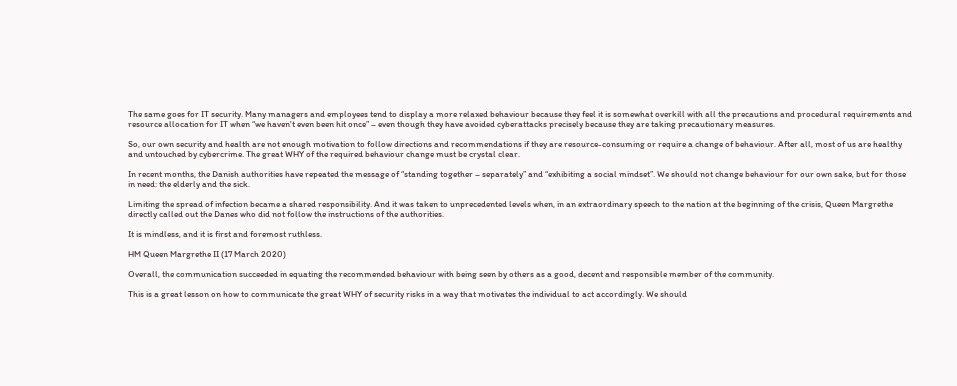The same goes for IT security. Many managers and employees tend to display a more relaxed behaviour because they feel it is somewhat overkill with all the precautions and procedural requirements and resource allocation for IT when “we haven't even been hit once” – even though they have avoided cyberattacks precisely because they are taking precautionary measures.

So, our own security and health are not enough motivation to follow directions and recommendations if they are resource-consuming or require a change of behaviour. After all, most of us are healthy and untouched by cybercrime. The great WHY of the required behaviour change must be crystal clear.

In recent months, the Danish authorities have repeated the message of “standing together – separately” and “exhibiting a social mindset”. We should not change behaviour for our own sake, but for those in need: the elderly and the sick.

Limiting the spread of infection became a shared responsibility. And it was taken to unprecedented levels when, in an extraordinary speech to the nation at the beginning of the crisis, Queen Margrethe directly called out the Danes who did not follow the instructions of the authorities.

It is mindless, and it is first and foremost ruthless.

HM Queen Margrethe II (17 March 2020)

Overall, the communication succeeded in equating the recommended behaviour with being seen by others as a good, decent and responsible member of the community.

This is a great lesson on how to communicate the great WHY of security risks in a way that motivates the individual to act accordingly. We should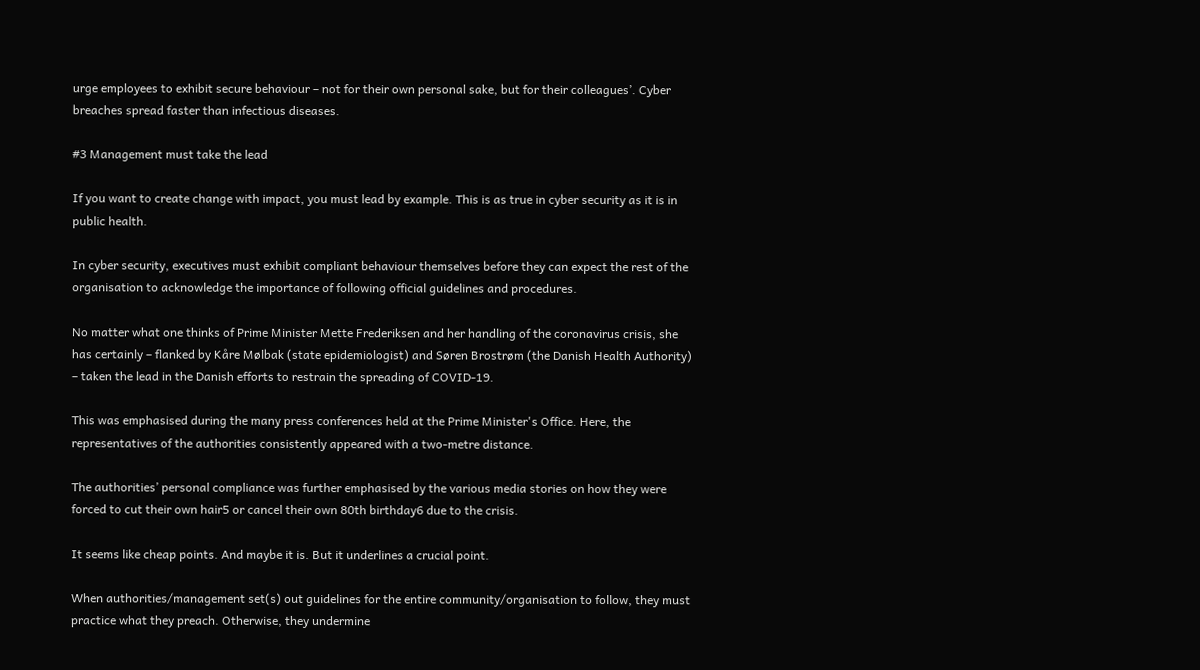urge employees to exhibit secure behaviour – not for their own personal sake, but for their colleagues’. Cyber breaches spread faster than infectious diseases.

#3 Management must take the lead

If you want to create change with impact, you must lead by example. This is as true in cyber security as it is in public health.

In cyber security, executives must exhibit compliant behaviour themselves before they can expect the rest of the organisation to acknowledge the importance of following official guidelines and procedures.

No matter what one thinks of Prime Minister Mette Frederiksen and her handling of the coronavirus crisis, she has certainly – flanked by Kåre Mølbak (state epidemiologist) and Søren Brostrøm (the Danish Health Authority) – taken the lead in the Danish efforts to restrain the spreading of COVID-19.

This was emphasised during the many press conferences held at the Prime Minister's Office. Here, the representatives of the authorities consistently appeared with a two-metre distance.

The authorities’ personal compliance was further emphasised by the various media stories on how they were forced to cut their own hair5 or cancel their own 80th birthday6 due to the crisis.

It seems like cheap points. And maybe it is. But it underlines a crucial point.

When authorities/management set(s) out guidelines for the entire community/organisation to follow, they must practice what they preach. Otherwise, they undermine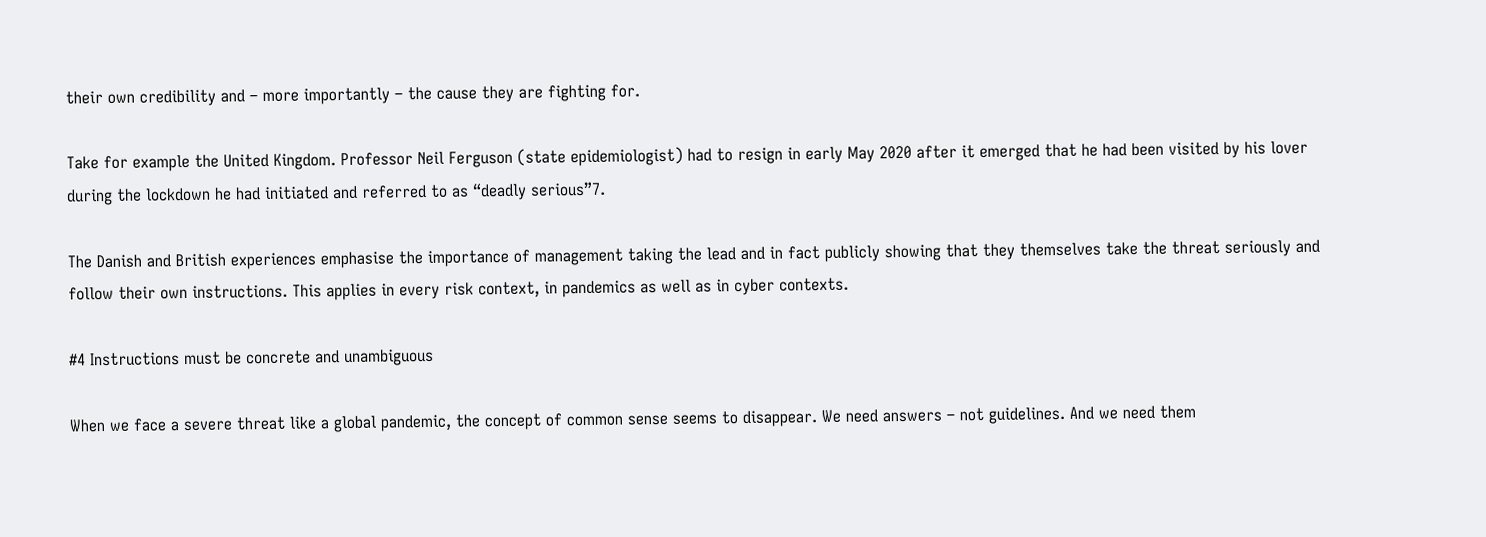their own credibility and – more importantly – the cause they are fighting for.

Take for example the United Kingdom. Professor Neil Ferguson (state epidemiologist) had to resign in early May 2020 after it emerged that he had been visited by his lover during the lockdown he had initiated and referred to as “deadly serious”7.

The Danish and British experiences emphasise the importance of management taking the lead and in fact publicly showing that they themselves take the threat seriously and follow their own instructions. This applies in every risk context, in pandemics as well as in cyber contexts.

#4 Instructions must be concrete and unambiguous

When we face a severe threat like a global pandemic, the concept of common sense seems to disappear. We need answers – not guidelines. And we need them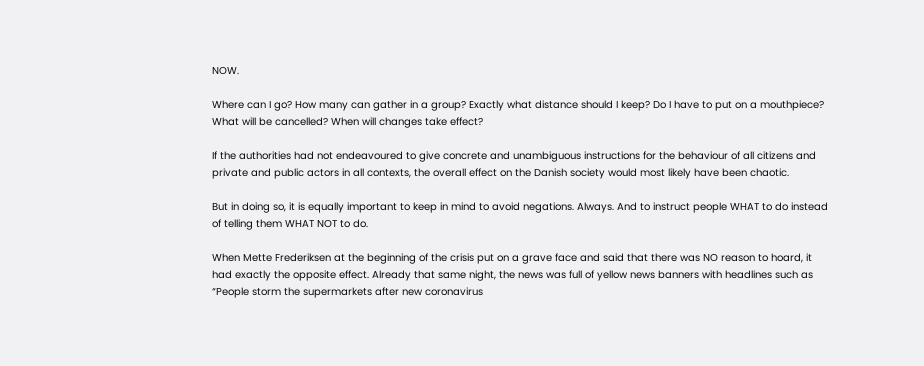NOW.

Where can I go? How many can gather in a group? Exactly what distance should I keep? Do I have to put on a mouthpiece? What will be cancelled? When will changes take effect?

If the authorities had not endeavoured to give concrete and unambiguous instructions for the behaviour of all citizens and private and public actors in all contexts, the overall effect on the Danish society would most likely have been chaotic.

But in doing so, it is equally important to keep in mind to avoid negations. Always. And to instruct people WHAT to do instead of telling them WHAT NOT to do.

When Mette Frederiksen at the beginning of the crisis put on a grave face and said that there was NO reason to hoard, it had exactly the opposite effect. Already that same night, the news was full of yellow news banners with headlines such as “People storm the supermarkets after new coronavirus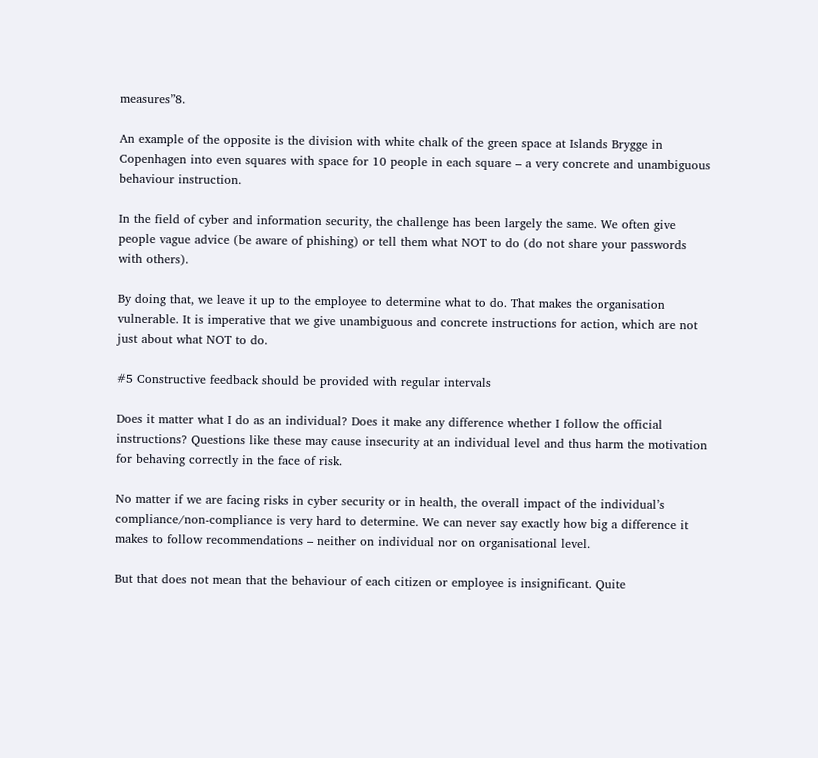measures”8.

An example of the opposite is the division with white chalk of the green space at Islands Brygge in Copenhagen into even squares with space for 10 people in each square – a very concrete and unambiguous behaviour instruction.

In the field of cyber and information security, the challenge has been largely the same. We often give people vague advice (be aware of phishing) or tell them what NOT to do (do not share your passwords with others).

By doing that, we leave it up to the employee to determine what to do. That makes the organisation vulnerable. It is imperative that we give unambiguous and concrete instructions for action, which are not just about what NOT to do.

#5 Constructive feedback should be provided with regular intervals

Does it matter what I do as an individual? Does it make any difference whether I follow the official instructions? Questions like these may cause insecurity at an individual level and thus harm the motivation for behaving correctly in the face of risk.

No matter if we are facing risks in cyber security or in health, the overall impact of the individual’s compliance/non-compliance is very hard to determine. We can never say exactly how big a difference it makes to follow recommendations – neither on individual nor on organisational level.

But that does not mean that the behaviour of each citizen or employee is insignificant. Quite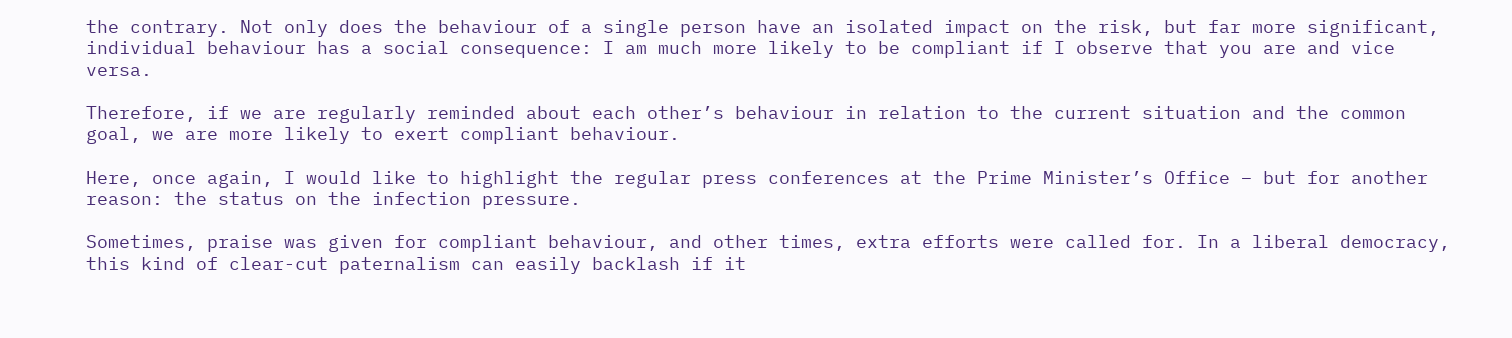the contrary. Not only does the behaviour of a single person have an isolated impact on the risk, but far more significant, individual behaviour has a social consequence: I am much more likely to be compliant if I observe that you are and vice versa.

Therefore, if we are regularly reminded about each other’s behaviour in relation to the current situation and the common goal, we are more likely to exert compliant behaviour.

Here, once again, I would like to highlight the regular press conferences at the Prime Minister’s Office – but for another reason: the status on the infection pressure.

Sometimes, praise was given for compliant behaviour, and other times, extra efforts were called for. In a liberal democracy, this kind of clear-cut paternalism can easily backlash if it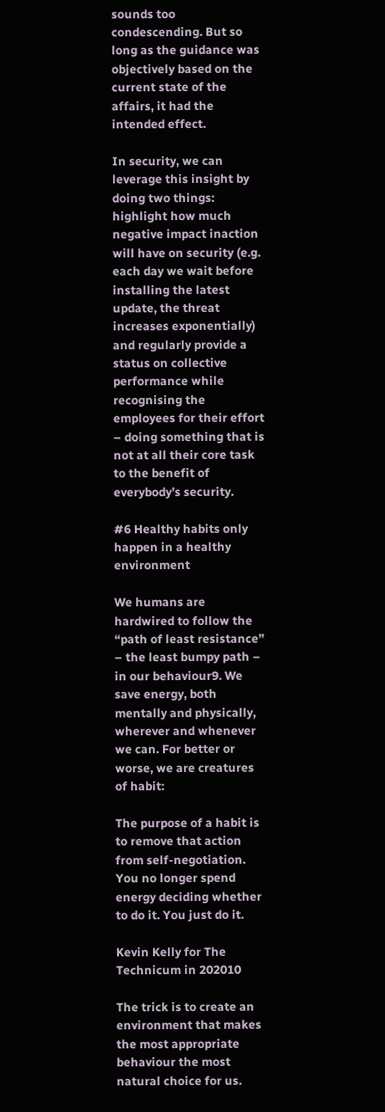sounds too condescending. But so long as the guidance was objectively based on the current state of the affairs, it had the intended effect.

In security, we can leverage this insight by doing two things: highlight how much negative impact inaction will have on security (e.g. each day we wait before installing the latest update, the threat increases exponentially) and regularly provide a status on collective performance while recognising the employees for their effort – doing something that is not at all their core task to the benefit of everybody’s security.

#6 Healthy habits only happen in a healthy environment

We humans are hardwired to follow the “path of least resistance” – the least bumpy path – in our behaviour9. We save energy, both mentally and physically, wherever and whenever we can. For better or worse, we are creatures of habit:

The purpose of a habit is to remove that action from self-negotiation. You no longer spend energy deciding whether to do it. You just do it.

Kevin Kelly for The Technicum in 202010

The trick is to create an environment that makes the most appropriate behaviour the most natural choice for us.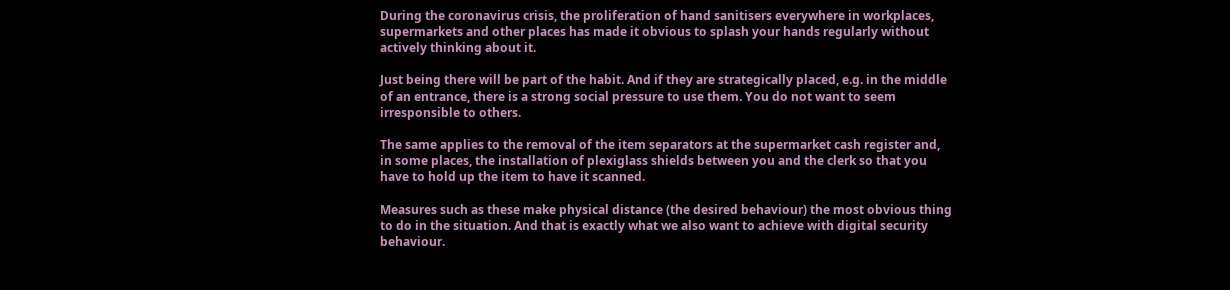During the coronavirus crisis, the proliferation of hand sanitisers everywhere in workplaces, supermarkets and other places has made it obvious to splash your hands regularly without actively thinking about it.

Just being there will be part of the habit. And if they are strategically placed, e.g. in the middle of an entrance, there is a strong social pressure to use them. You do not want to seem irresponsible to others.

The same applies to the removal of the item separators at the supermarket cash register and, in some places, the installation of plexiglass shields between you and the clerk so that you have to hold up the item to have it scanned.

Measures such as these make physical distance (the desired behaviour) the most obvious thing to do in the situation. And that is exactly what we also want to achieve with digital security behaviour.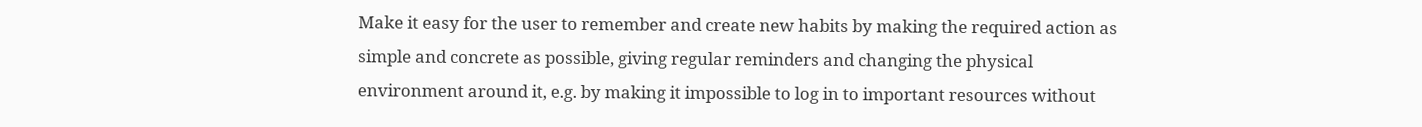Make it easy for the user to remember and create new habits by making the required action as simple and concrete as possible, giving regular reminders and changing the physical environment around it, e.g. by making it impossible to log in to important resources without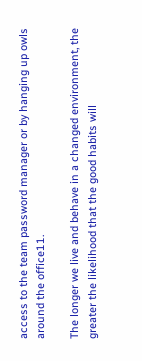access to the team password manager or by hanging up owls around the office11.

The longer we live and behave in a changed environment, the greater the likelihood that the good habits will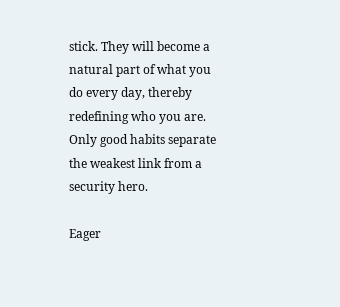stick. They will become a natural part of what you do every day, thereby redefining who you are. Only good habits separate the weakest link from a security hero.

Eager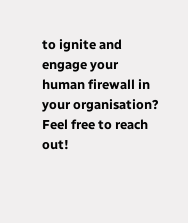to ignite and engage your human firewall in your organisation? Feel free to reach out!